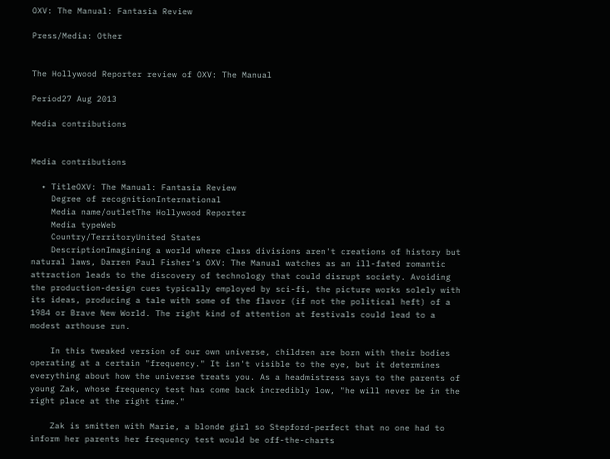OXV: The Manual: Fantasia Review

Press/Media: Other


The Hollywood Reporter review of OXV: The Manual

Period27 Aug 2013

Media contributions


Media contributions

  • TitleOXV: The Manual: Fantasia Review
    Degree of recognitionInternational
    Media name/outletThe Hollywood Reporter
    Media typeWeb
    Country/TerritoryUnited States
    DescriptionImagining a world where class divisions aren't creations of history but natural laws, Darren Paul Fisher's OXV: The Manual watches as an ill-fated romantic attraction leads to the discovery of technology that could disrupt society. Avoiding the production-design cues typically employed by sci-fi, the picture works solely with its ideas, producing a tale with some of the flavor (if not the political heft) of a 1984 or Brave New World. The right kind of attention at festivals could lead to a modest arthouse run.

    In this tweaked version of our own universe, children are born with their bodies operating at a certain "frequency." It isn't visible to the eye, but it determines everything about how the universe treats you. As a headmistress says to the parents of young Zak, whose frequency test has come back incredibly low, "he will never be in the right place at the right time."

    Zak is smitten with Marie, a blonde girl so Stepford-perfect that no one had to inform her parents her frequency test would be off-the-charts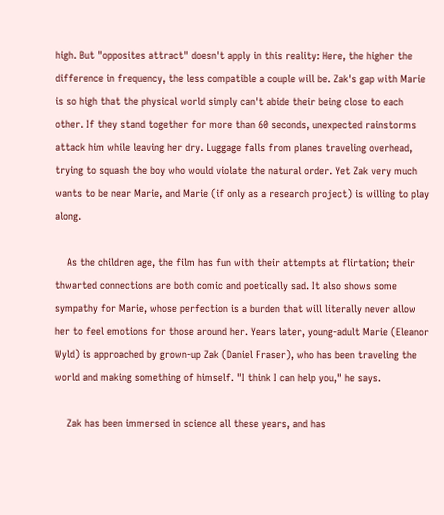high. But "opposites attract" doesn't apply in this reality: Here, the higher the difference in frequency, the less compatible a couple will be. Zak's gap with Marie is so high that the physical world simply can't abide their being close to each other. If they stand together for more than 60 seconds, unexpected rainstorms attack him while leaving her dry. Luggage falls from planes traveling overhead, trying to squash the boy who would violate the natural order. Yet Zak very much wants to be near Marie, and Marie (if only as a research project) is willing to play along.

    As the children age, the film has fun with their attempts at flirtation; their thwarted connections are both comic and poetically sad. It also shows some sympathy for Marie, whose perfection is a burden that will literally never allow her to feel emotions for those around her. Years later, young-adult Marie (Eleanor Wyld) is approached by grown-up Zak (Daniel Fraser), who has been traveling the world and making something of himself. "I think I can help you," he says.

    Zak has been immersed in science all these years, and has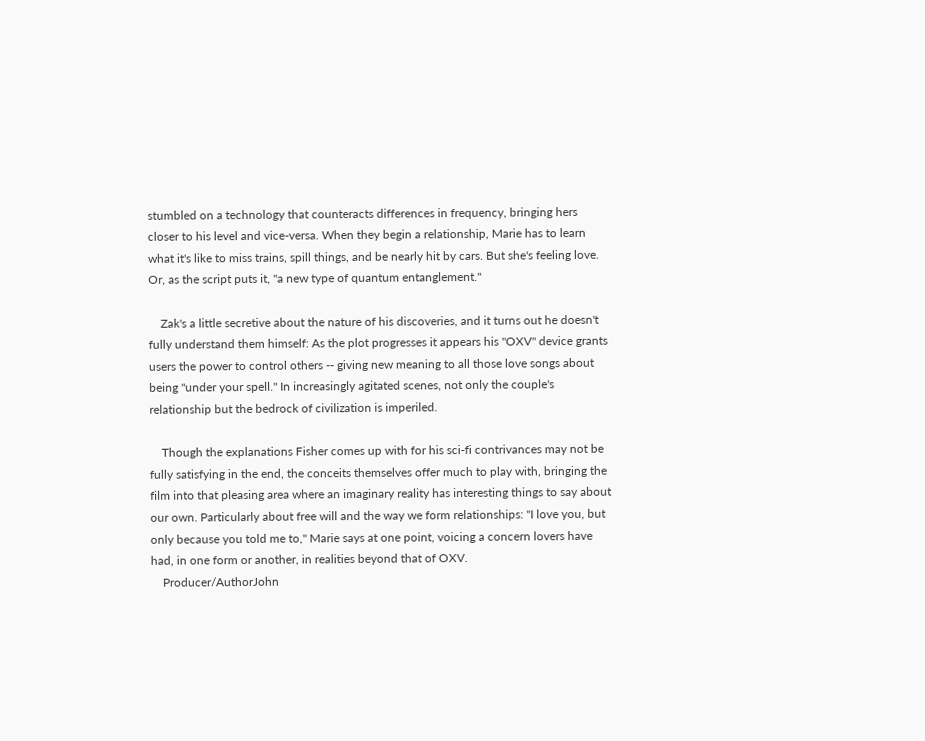stumbled on a technology that counteracts differences in frequency, bringing hers closer to his level and vice-versa. When they begin a relationship, Marie has to learn what it's like to miss trains, spill things, and be nearly hit by cars. But she's feeling love. Or, as the script puts it, "a new type of quantum entanglement."

    Zak's a little secretive about the nature of his discoveries, and it turns out he doesn't fully understand them himself: As the plot progresses it appears his "OXV" device grants users the power to control others -- giving new meaning to all those love songs about being "under your spell." In increasingly agitated scenes, not only the couple's relationship but the bedrock of civilization is imperiled.

    Though the explanations Fisher comes up with for his sci-fi contrivances may not be fully satisfying in the end, the conceits themselves offer much to play with, bringing the film into that pleasing area where an imaginary reality has interesting things to say about our own. Particularly about free will and the way we form relationships: "I love you, but only because you told me to," Marie says at one point, voicing a concern lovers have had, in one form or another, in realities beyond that of OXV.
    Producer/AuthorJohn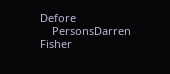Defore
    PersonsDarren Fisher